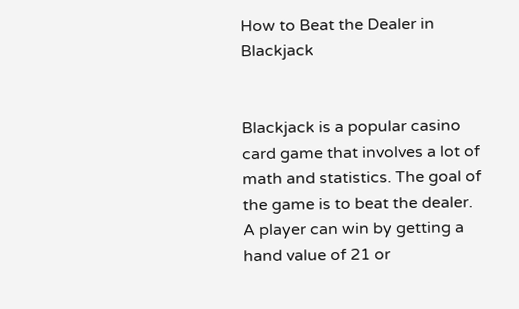How to Beat the Dealer in Blackjack


Blackjack is a popular casino card game that involves a lot of math and statistics. The goal of the game is to beat the dealer. A player can win by getting a hand value of 21 or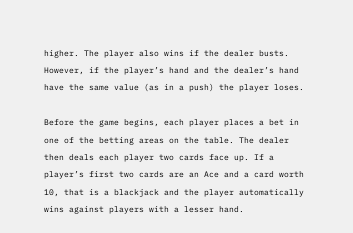higher. The player also wins if the dealer busts. However, if the player’s hand and the dealer’s hand have the same value (as in a push) the player loses.

Before the game begins, each player places a bet in one of the betting areas on the table. The dealer then deals each player two cards face up. If a player’s first two cards are an Ace and a card worth 10, that is a blackjack and the player automatically wins against players with a lesser hand.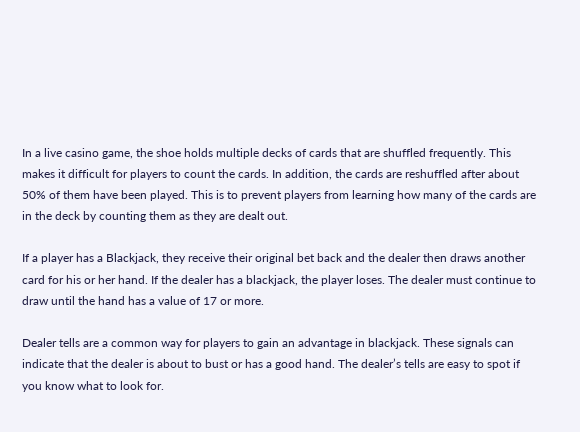In a live casino game, the shoe holds multiple decks of cards that are shuffled frequently. This makes it difficult for players to count the cards. In addition, the cards are reshuffled after about 50% of them have been played. This is to prevent players from learning how many of the cards are in the deck by counting them as they are dealt out.

If a player has a Blackjack, they receive their original bet back and the dealer then draws another card for his or her hand. If the dealer has a blackjack, the player loses. The dealer must continue to draw until the hand has a value of 17 or more.

Dealer tells are a common way for players to gain an advantage in blackjack. These signals can indicate that the dealer is about to bust or has a good hand. The dealer’s tells are easy to spot if you know what to look for.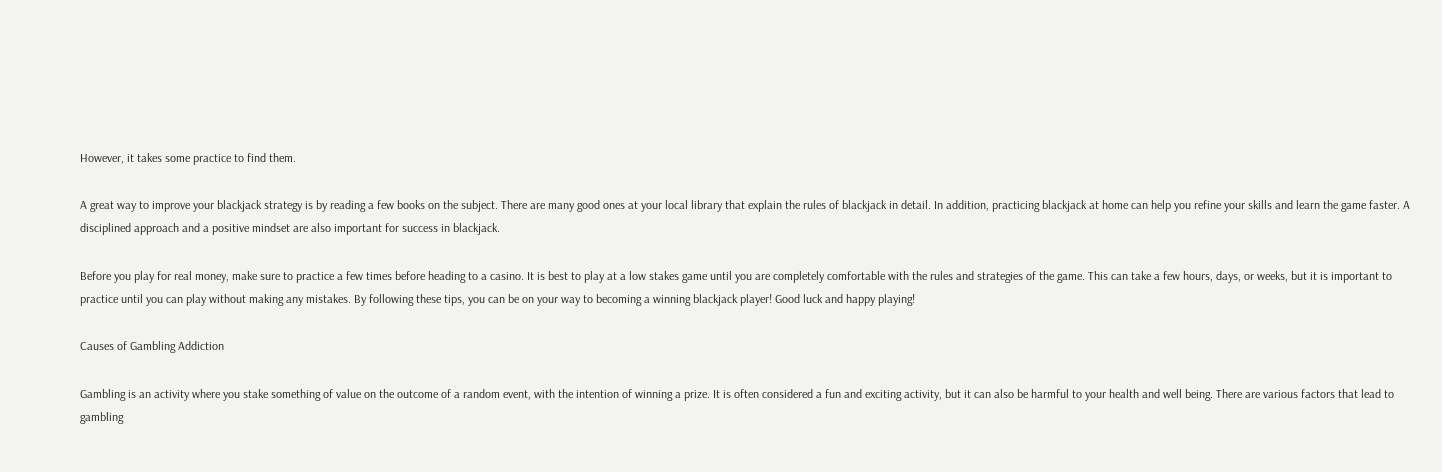However, it takes some practice to find them.

A great way to improve your blackjack strategy is by reading a few books on the subject. There are many good ones at your local library that explain the rules of blackjack in detail. In addition, practicing blackjack at home can help you refine your skills and learn the game faster. A disciplined approach and a positive mindset are also important for success in blackjack.

Before you play for real money, make sure to practice a few times before heading to a casino. It is best to play at a low stakes game until you are completely comfortable with the rules and strategies of the game. This can take a few hours, days, or weeks, but it is important to practice until you can play without making any mistakes. By following these tips, you can be on your way to becoming a winning blackjack player! Good luck and happy playing!

Causes of Gambling Addiction

Gambling is an activity where you stake something of value on the outcome of a random event, with the intention of winning a prize. It is often considered a fun and exciting activity, but it can also be harmful to your health and well being. There are various factors that lead to gambling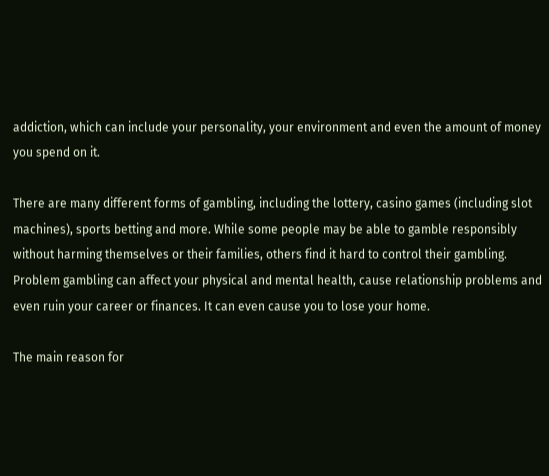addiction, which can include your personality, your environment and even the amount of money you spend on it.

There are many different forms of gambling, including the lottery, casino games (including slot machines), sports betting and more. While some people may be able to gamble responsibly without harming themselves or their families, others find it hard to control their gambling. Problem gambling can affect your physical and mental health, cause relationship problems and even ruin your career or finances. It can even cause you to lose your home.

The main reason for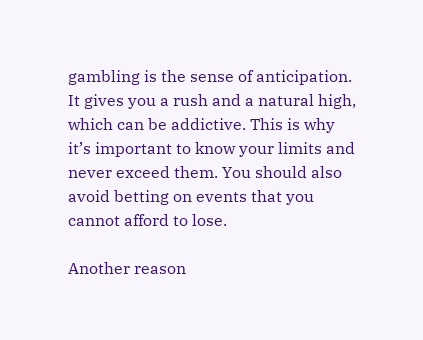gambling is the sense of anticipation. It gives you a rush and a natural high, which can be addictive. This is why it’s important to know your limits and never exceed them. You should also avoid betting on events that you cannot afford to lose.

Another reason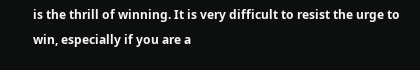is the thrill of winning. It is very difficult to resist the urge to win, especially if you are a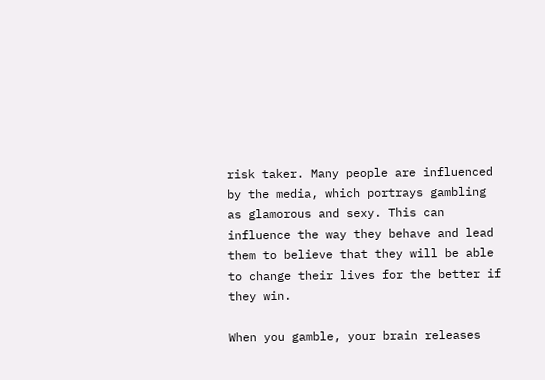risk taker. Many people are influenced by the media, which portrays gambling as glamorous and sexy. This can influence the way they behave and lead them to believe that they will be able to change their lives for the better if they win.

When you gamble, your brain releases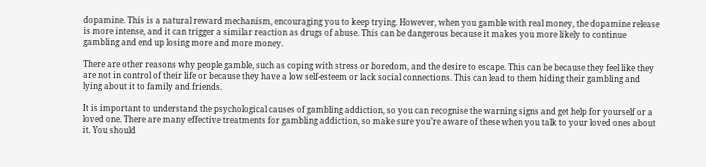dopamine. This is a natural reward mechanism, encouraging you to keep trying. However, when you gamble with real money, the dopamine release is more intense, and it can trigger a similar reaction as drugs of abuse. This can be dangerous because it makes you more likely to continue gambling and end up losing more and more money.

There are other reasons why people gamble, such as coping with stress or boredom, and the desire to escape. This can be because they feel like they are not in control of their life or because they have a low self-esteem or lack social connections. This can lead to them hiding their gambling and lying about it to family and friends.

It is important to understand the psychological causes of gambling addiction, so you can recognise the warning signs and get help for yourself or a loved one. There are many effective treatments for gambling addiction, so make sure you’re aware of these when you talk to your loved ones about it. You should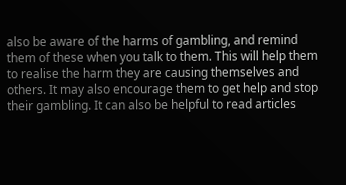also be aware of the harms of gambling, and remind them of these when you talk to them. This will help them to realise the harm they are causing themselves and others. It may also encourage them to get help and stop their gambling. It can also be helpful to read articles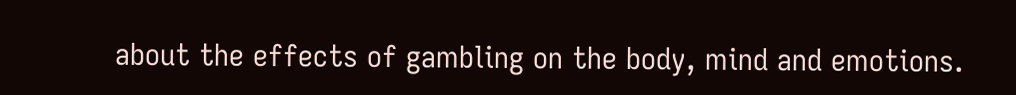about the effects of gambling on the body, mind and emotions.